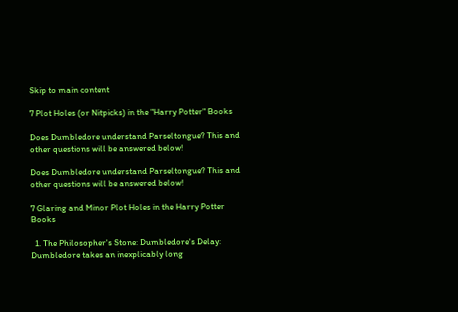Skip to main content

7 Plot Holes (or Nitpicks) in the "Harry Potter" Books

Does Dumbledore understand Parseltongue? This and other questions will be answered below!

Does Dumbledore understand Parseltongue? This and other questions will be answered below!

7 Glaring and Minor Plot Holes in the Harry Potter Books

  1. The Philosopher's Stone: Dumbledore's Delay: Dumbledore takes an inexplicably long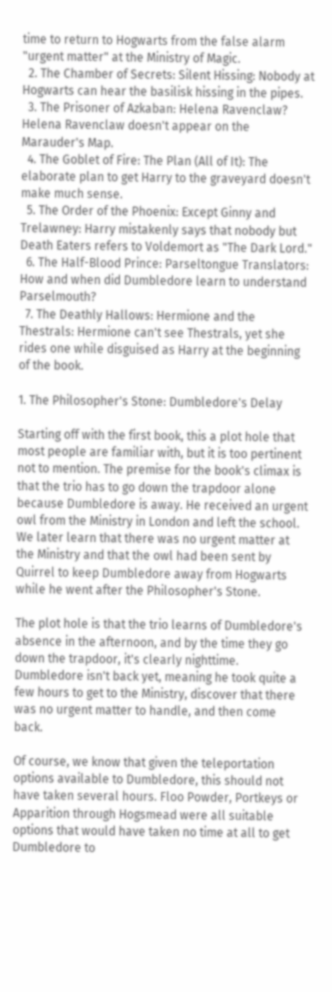time to return to Hogwarts from the false alarm "urgent matter" at the Ministry of Magic.
  2. The Chamber of Secrets: Silent Hissing: Nobody at Hogwarts can hear the basilisk hissing in the pipes.
  3. The Prisoner of Azkaban: Helena Ravenclaw? Helena Ravenclaw doesn't appear on the Marauder's Map.
  4. The Goblet of Fire: The Plan (All of It): The elaborate plan to get Harry to the graveyard doesn't make much sense.
  5. The Order of the Phoenix: Except Ginny and Trelawney: Harry mistakenly says that nobody but Death Eaters refers to Voldemort as "The Dark Lord."
  6. The Half-Blood Prince: Parseltongue Translators: How and when did Dumbledore learn to understand Parselmouth?
  7. The Deathly Hallows: Hermione and the Thestrals: Hermione can't see Thestrals, yet she rides one while disguised as Harry at the beginning of the book.

1. The Philosopher's Stone: Dumbledore's Delay

Starting off with the first book, this a plot hole that most people are familiar with, but it is too pertinent not to mention. The premise for the book's climax is that the trio has to go down the trapdoor alone because Dumbledore is away. He received an urgent owl from the Ministry in London and left the school. We later learn that there was no urgent matter at the Ministry and that the owl had been sent by Quirrel to keep Dumbledore away from Hogwarts while he went after the Philosopher's Stone.

The plot hole is that the trio learns of Dumbledore's absence in the afternoon, and by the time they go down the trapdoor, it's clearly nighttime. Dumbledore isn't back yet, meaning he took quite a few hours to get to the Ministry, discover that there was no urgent matter to handle, and then come back.

Of course, we know that given the teleportation options available to Dumbledore, this should not have taken several hours. Floo Powder, Portkeys or Apparition through Hogsmead were all suitable options that would have taken no time at all to get Dumbledore to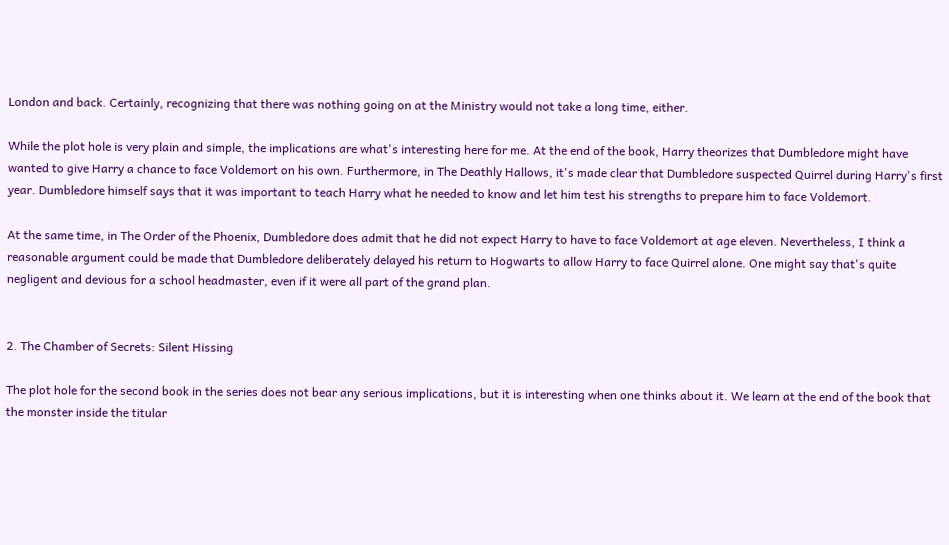London and back. Certainly, recognizing that there was nothing going on at the Ministry would not take a long time, either.

While the plot hole is very plain and simple, the implications are what's interesting here for me. At the end of the book, Harry theorizes that Dumbledore might have wanted to give Harry a chance to face Voldemort on his own. Furthermore, in The Deathly Hallows, it's made clear that Dumbledore suspected Quirrel during Harry's first year. Dumbledore himself says that it was important to teach Harry what he needed to know and let him test his strengths to prepare him to face Voldemort.

At the same time, in The Order of the Phoenix, Dumbledore does admit that he did not expect Harry to have to face Voldemort at age eleven. Nevertheless, I think a reasonable argument could be made that Dumbledore deliberately delayed his return to Hogwarts to allow Harry to face Quirrel alone. One might say that's quite negligent and devious for a school headmaster, even if it were all part of the grand plan.


2. The Chamber of Secrets: Silent Hissing

The plot hole for the second book in the series does not bear any serious implications, but it is interesting when one thinks about it. We learn at the end of the book that the monster inside the titular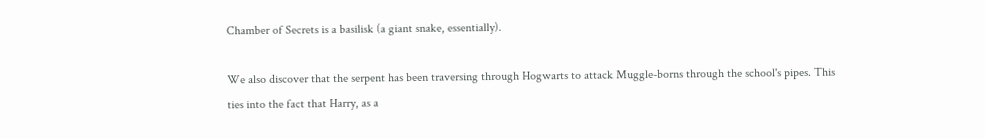Chamber of Secrets is a basilisk (a giant snake, essentially).

We also discover that the serpent has been traversing through Hogwarts to attack Muggle-borns through the school's pipes. This ties into the fact that Harry, as a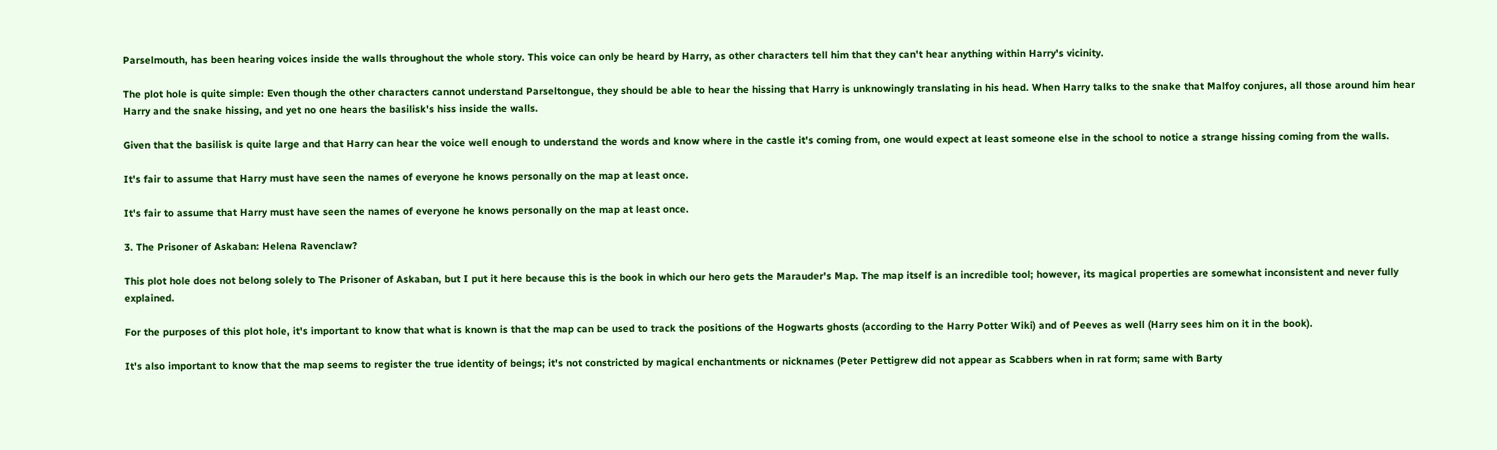Parselmouth, has been hearing voices inside the walls throughout the whole story. This voice can only be heard by Harry, as other characters tell him that they can't hear anything within Harry's vicinity.

The plot hole is quite simple: Even though the other characters cannot understand Parseltongue, they should be able to hear the hissing that Harry is unknowingly translating in his head. When Harry talks to the snake that Malfoy conjures, all those around him hear Harry and the snake hissing, and yet no one hears the basilisk's hiss inside the walls.

Given that the basilisk is quite large and that Harry can hear the voice well enough to understand the words and know where in the castle it's coming from, one would expect at least someone else in the school to notice a strange hissing coming from the walls.

It's fair to assume that Harry must have seen the names of everyone he knows personally on the map at least once.

It's fair to assume that Harry must have seen the names of everyone he knows personally on the map at least once.

3. The Prisoner of Askaban: Helena Ravenclaw?

This plot hole does not belong solely to The Prisoner of Askaban, but I put it here because this is the book in which our hero gets the Marauder's Map. The map itself is an incredible tool; however, its magical properties are somewhat inconsistent and never fully explained.

For the purposes of this plot hole, it's important to know that what is known is that the map can be used to track the positions of the Hogwarts ghosts (according to the Harry Potter Wiki) and of Peeves as well (Harry sees him on it in the book).

It's also important to know that the map seems to register the true identity of beings; it's not constricted by magical enchantments or nicknames (Peter Pettigrew did not appear as Scabbers when in rat form; same with Barty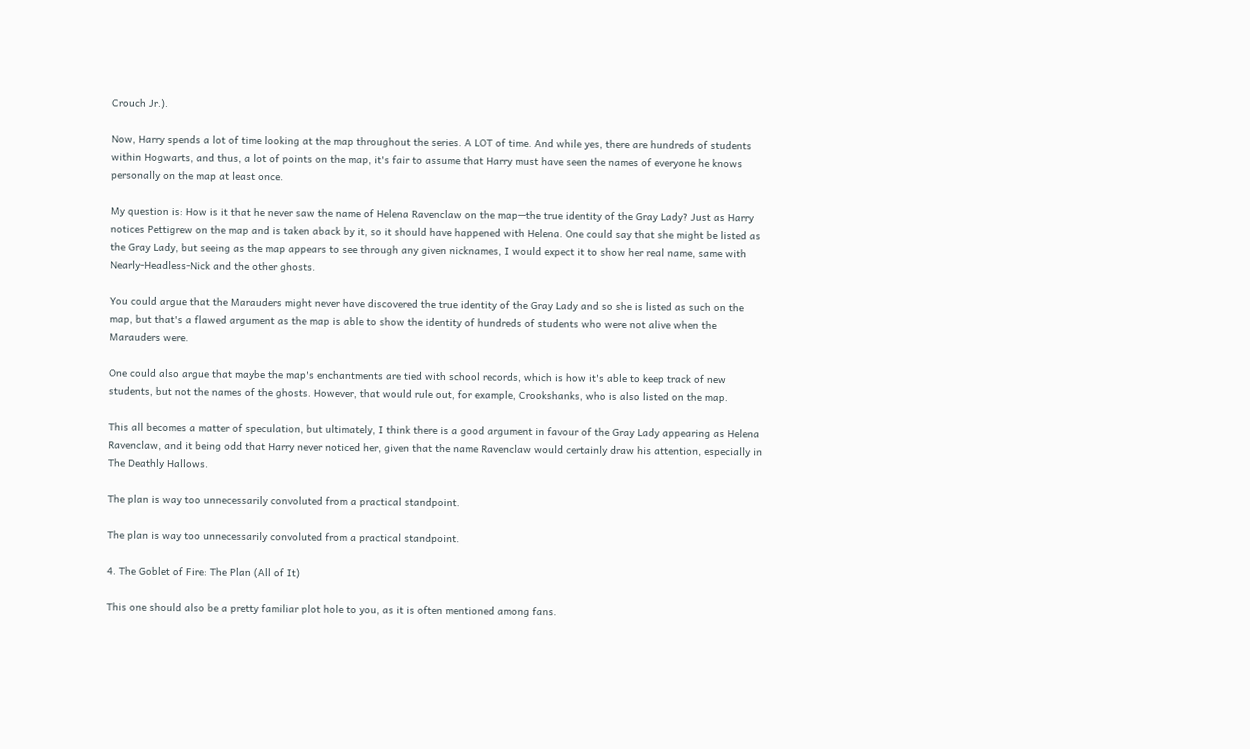Crouch Jr.).

Now, Harry spends a lot of time looking at the map throughout the series. A LOT of time. And while yes, there are hundreds of students within Hogwarts, and thus, a lot of points on the map, it's fair to assume that Harry must have seen the names of everyone he knows personally on the map at least once.

My question is: How is it that he never saw the name of Helena Ravenclaw on the map—the true identity of the Gray Lady? Just as Harry notices Pettigrew on the map and is taken aback by it, so it should have happened with Helena. One could say that she might be listed as the Gray Lady, but seeing as the map appears to see through any given nicknames, I would expect it to show her real name, same with Nearly-Headless-Nick and the other ghosts.

You could argue that the Marauders might never have discovered the true identity of the Gray Lady and so she is listed as such on the map, but that's a flawed argument as the map is able to show the identity of hundreds of students who were not alive when the Marauders were.

One could also argue that maybe the map's enchantments are tied with school records, which is how it's able to keep track of new students, but not the names of the ghosts. However, that would rule out, for example, Crookshanks, who is also listed on the map.

This all becomes a matter of speculation, but ultimately, I think there is a good argument in favour of the Gray Lady appearing as Helena Ravenclaw, and it being odd that Harry never noticed her, given that the name Ravenclaw would certainly draw his attention, especially in The Deathly Hallows.

The plan is way too unnecessarily convoluted from a practical standpoint.

The plan is way too unnecessarily convoluted from a practical standpoint.

4. The Goblet of Fire: The Plan (All of It)

This one should also be a pretty familiar plot hole to you, as it is often mentioned among fans.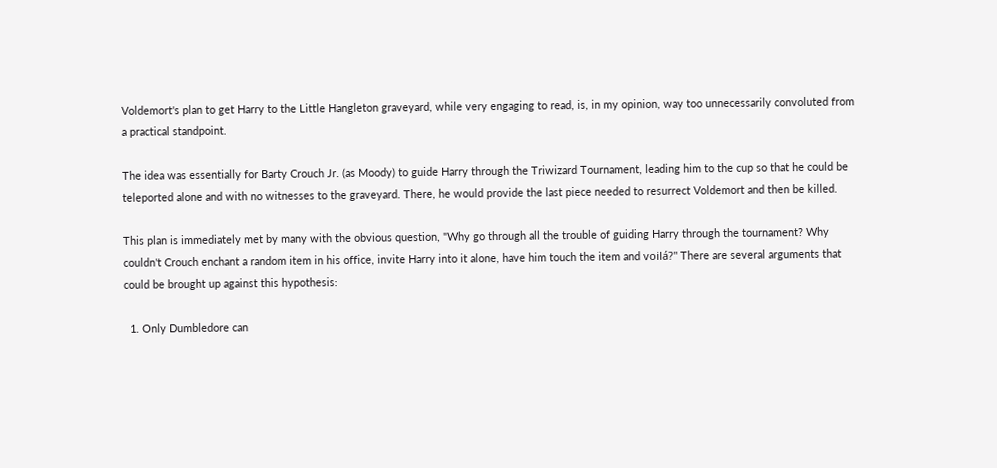Voldemort's plan to get Harry to the Little Hangleton graveyard, while very engaging to read, is, in my opinion, way too unnecessarily convoluted from a practical standpoint.

The idea was essentially for Barty Crouch Jr. (as Moody) to guide Harry through the Triwizard Tournament, leading him to the cup so that he could be teleported alone and with no witnesses to the graveyard. There, he would provide the last piece needed to resurrect Voldemort and then be killed.

This plan is immediately met by many with the obvious question, "Why go through all the trouble of guiding Harry through the tournament? Why couldn't Crouch enchant a random item in his office, invite Harry into it alone, have him touch the item and voilá?" There are several arguments that could be brought up against this hypothesis:

  1. Only Dumbledore can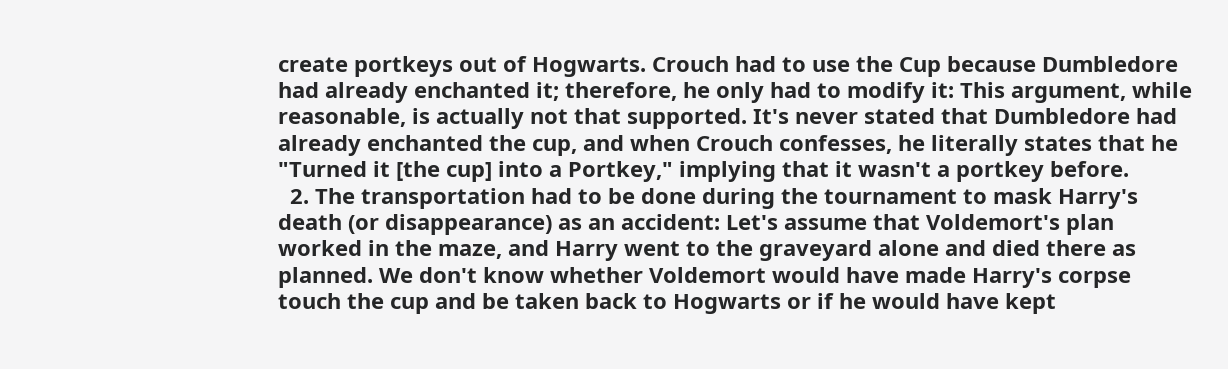create portkeys out of Hogwarts. Crouch had to use the Cup because Dumbledore had already enchanted it; therefore, he only had to modify it: This argument, while reasonable, is actually not that supported. It's never stated that Dumbledore had already enchanted the cup, and when Crouch confesses, he literally states that he "Turned it [the cup] into a Portkey," implying that it wasn't a portkey before.
  2. The transportation had to be done during the tournament to mask Harry's death (or disappearance) as an accident: Let's assume that Voldemort's plan worked in the maze, and Harry went to the graveyard alone and died there as planned. We don't know whether Voldemort would have made Harry's corpse touch the cup and be taken back to Hogwarts or if he would have kept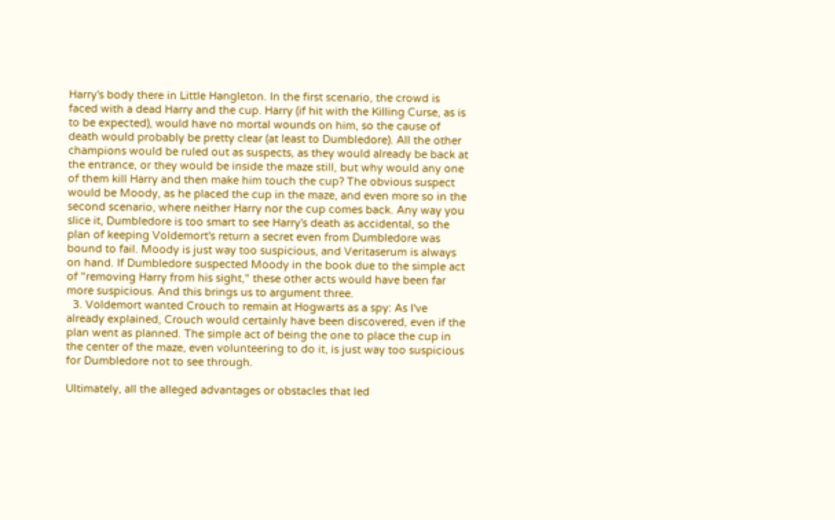Harry's body there in Little Hangleton. In the first scenario, the crowd is faced with a dead Harry and the cup. Harry (if hit with the Killing Curse, as is to be expected), would have no mortal wounds on him, so the cause of death would probably be pretty clear (at least to Dumbledore). All the other champions would be ruled out as suspects, as they would already be back at the entrance, or they would be inside the maze still, but why would any one of them kill Harry and then make him touch the cup? The obvious suspect would be Moody, as he placed the cup in the maze, and even more so in the second scenario, where neither Harry nor the cup comes back. Any way you slice it, Dumbledore is too smart to see Harry's death as accidental, so the plan of keeping Voldemort's return a secret even from Dumbledore was bound to fail. Moody is just way too suspicious, and Veritaserum is always on hand. If Dumbledore suspected Moody in the book due to the simple act of "removing Harry from his sight," these other acts would have been far more suspicious. And this brings us to argument three.
  3. Voldemort wanted Crouch to remain at Hogwarts as a spy: As I've already explained, Crouch would certainly have been discovered, even if the plan went as planned. The simple act of being the one to place the cup in the center of the maze, even volunteering to do it, is just way too suspicious for Dumbledore not to see through.

Ultimately, all the alleged advantages or obstacles that led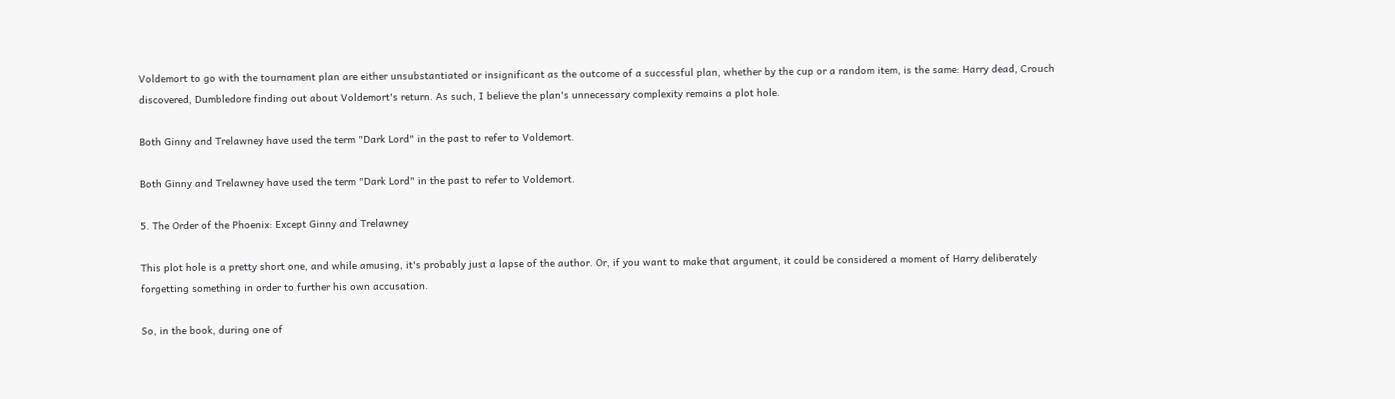Voldemort to go with the tournament plan are either unsubstantiated or insignificant as the outcome of a successful plan, whether by the cup or a random item, is the same: Harry dead, Crouch discovered, Dumbledore finding out about Voldemort's return. As such, I believe the plan's unnecessary complexity remains a plot hole.

Both Ginny and Trelawney have used the term "Dark Lord" in the past to refer to Voldemort.

Both Ginny and Trelawney have used the term "Dark Lord" in the past to refer to Voldemort.

5. The Order of the Phoenix: Except Ginny and Trelawney

This plot hole is a pretty short one, and while amusing, it's probably just a lapse of the author. Or, if you want to make that argument, it could be considered a moment of Harry deliberately forgetting something in order to further his own accusation.

So, in the book, during one of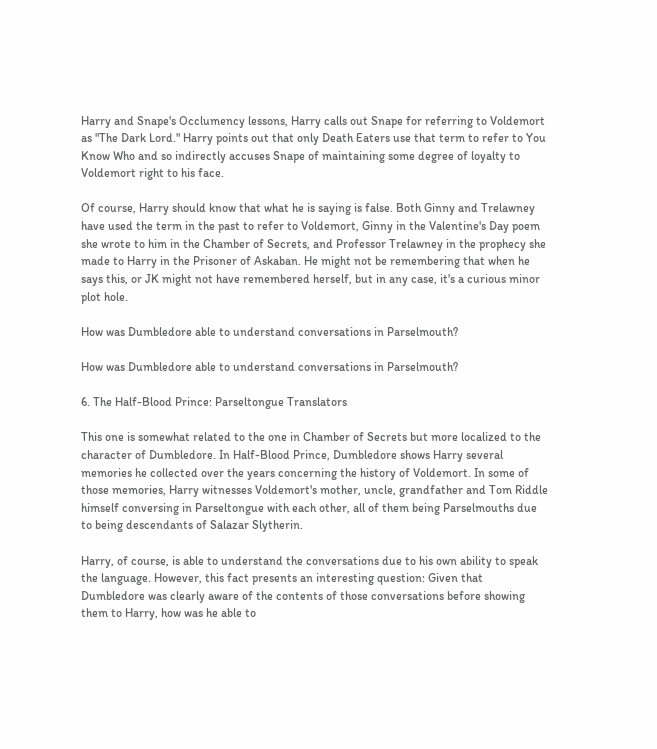Harry and Snape's Occlumency lessons, Harry calls out Snape for referring to Voldemort as "The Dark Lord." Harry points out that only Death Eaters use that term to refer to You Know Who and so indirectly accuses Snape of maintaining some degree of loyalty to Voldemort right to his face.

Of course, Harry should know that what he is saying is false. Both Ginny and Trelawney have used the term in the past to refer to Voldemort, Ginny in the Valentine's Day poem she wrote to him in the Chamber of Secrets, and Professor Trelawney in the prophecy she made to Harry in the Prisoner of Askaban. He might not be remembering that when he says this, or JK might not have remembered herself, but in any case, it's a curious minor plot hole.

How was Dumbledore able to understand conversations in Parselmouth?

How was Dumbledore able to understand conversations in Parselmouth?

6. The Half-Blood Prince: Parseltongue Translators

This one is somewhat related to the one in Chamber of Secrets but more localized to the character of Dumbledore. In Half-Blood Prince, Dumbledore shows Harry several memories he collected over the years concerning the history of Voldemort. In some of those memories, Harry witnesses Voldemort's mother, uncle, grandfather and Tom Riddle himself conversing in Parseltongue with each other, all of them being Parselmouths due to being descendants of Salazar Slytherin.

Harry, of course, is able to understand the conversations due to his own ability to speak the language. However, this fact presents an interesting question: Given that Dumbledore was clearly aware of the contents of those conversations before showing them to Harry, how was he able to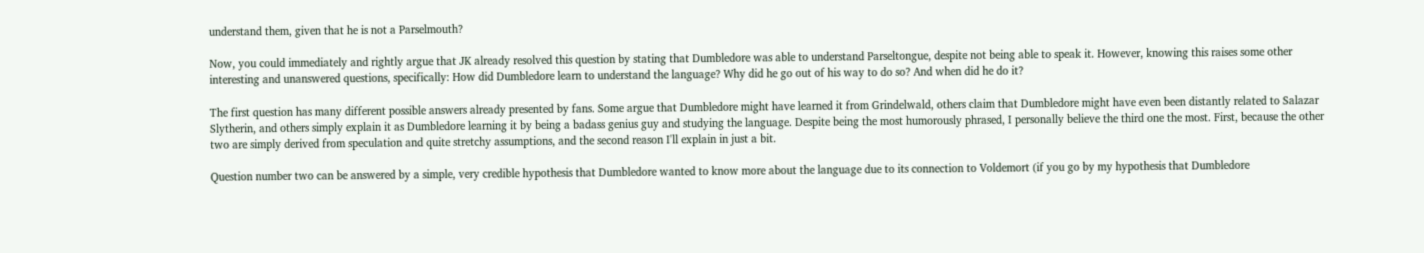understand them, given that he is not a Parselmouth?

Now, you could immediately and rightly argue that JK already resolved this question by stating that Dumbledore was able to understand Parseltongue, despite not being able to speak it. However, knowing this raises some other interesting and unanswered questions, specifically: How did Dumbledore learn to understand the language? Why did he go out of his way to do so? And when did he do it?

The first question has many different possible answers already presented by fans. Some argue that Dumbledore might have learned it from Grindelwald, others claim that Dumbledore might have even been distantly related to Salazar Slytherin, and others simply explain it as Dumbledore learning it by being a badass genius guy and studying the language. Despite being the most humorously phrased, I personally believe the third one the most. First, because the other two are simply derived from speculation and quite stretchy assumptions, and the second reason I'll explain in just a bit.

Question number two can be answered by a simple, very credible hypothesis that Dumbledore wanted to know more about the language due to its connection to Voldemort (if you go by my hypothesis that Dumbledore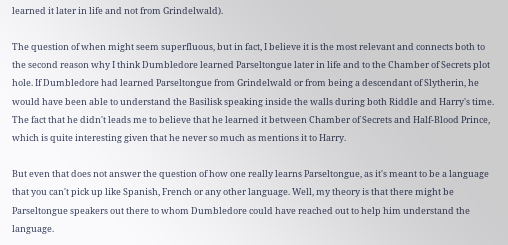learned it later in life and not from Grindelwald).

The question of when might seem superfluous, but in fact, I believe it is the most relevant and connects both to the second reason why I think Dumbledore learned Parseltongue later in life and to the Chamber of Secrets plot hole. If Dumbledore had learned Parseltongue from Grindelwald or from being a descendant of Slytherin, he would have been able to understand the Basilisk speaking inside the walls during both Riddle and Harry's time. The fact that he didn't leads me to believe that he learned it between Chamber of Secrets and Half-Blood Prince, which is quite interesting given that he never so much as mentions it to Harry.

But even that does not answer the question of how one really learns Parseltongue, as it's meant to be a language that you can't pick up like Spanish, French or any other language. Well, my theory is that there might be Parseltongue speakers out there to whom Dumbledore could have reached out to help him understand the language.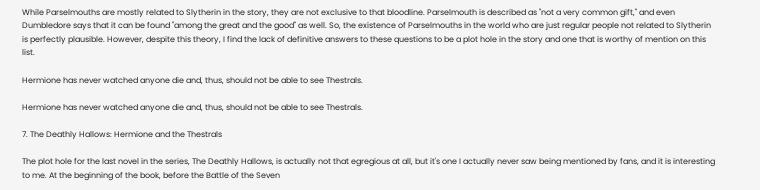While Parselmouths are mostly related to Slytherin in the story, they are not exclusive to that bloodline. Parselmouth is described as "not a very common gift," and even Dumbledore says that it can be found "among the great and the good" as well. So, the existence of Parselmouths in the world who are just regular people not related to Slytherin is perfectly plausible. However, despite this theory, I find the lack of definitive answers to these questions to be a plot hole in the story and one that is worthy of mention on this list.

Hermione has never watched anyone die and, thus, should not be able to see Thestrals.

Hermione has never watched anyone die and, thus, should not be able to see Thestrals.

7. The Deathly Hallows: Hermione and the Thestrals

The plot hole for the last novel in the series, The Deathly Hallows, is actually not that egregious at all, but it's one I actually never saw being mentioned by fans, and it is interesting to me. At the beginning of the book, before the Battle of the Seven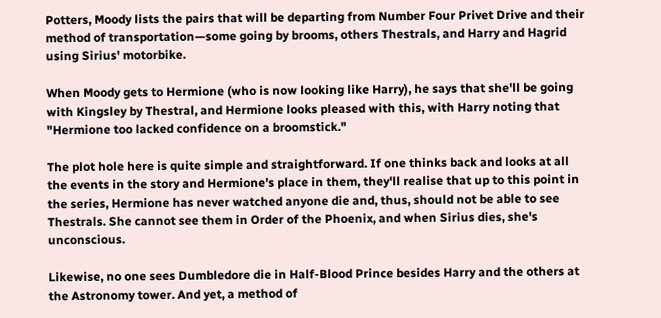Potters, Moody lists the pairs that will be departing from Number Four Privet Drive and their method of transportation—some going by brooms, others Thestrals, and Harry and Hagrid using Sirius' motorbike.

When Moody gets to Hermione (who is now looking like Harry), he says that she'll be going with Kingsley by Thestral, and Hermione looks pleased with this, with Harry noting that "Hermione too lacked confidence on a broomstick."

The plot hole here is quite simple and straightforward. If one thinks back and looks at all the events in the story and Hermione's place in them, they'll realise that up to this point in the series, Hermione has never watched anyone die and, thus, should not be able to see Thestrals. She cannot see them in Order of the Phoenix, and when Sirius dies, she's unconscious.

Likewise, no one sees Dumbledore die in Half-Blood Prince besides Harry and the others at the Astronomy tower. And yet, a method of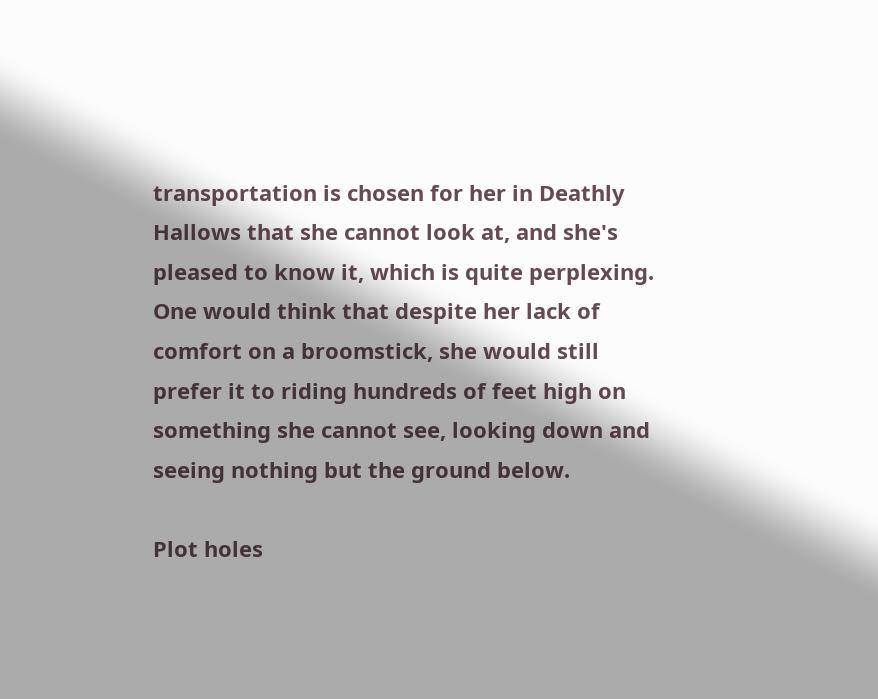transportation is chosen for her in Deathly Hallows that she cannot look at, and she's pleased to know it, which is quite perplexing. One would think that despite her lack of comfort on a broomstick, she would still prefer it to riding hundreds of feet high on something she cannot see, looking down and seeing nothing but the ground below.

Plot holes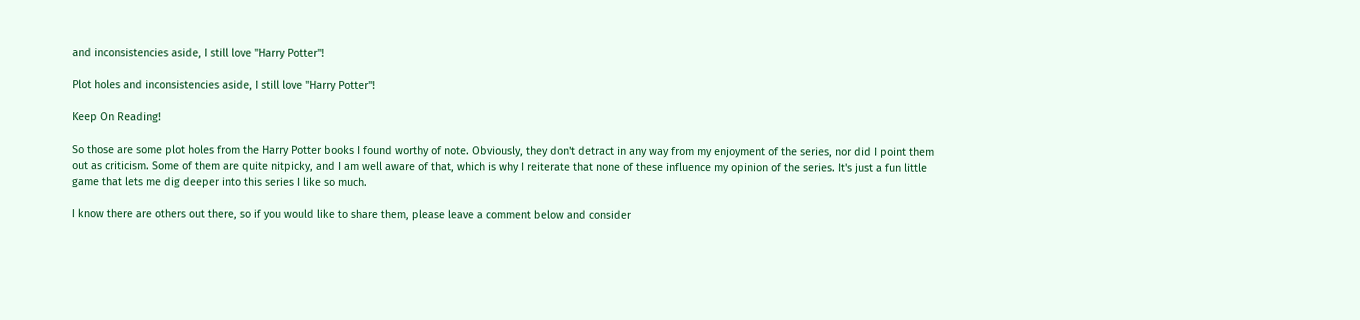and inconsistencies aside, I still love "Harry Potter"!

Plot holes and inconsistencies aside, I still love "Harry Potter"!

Keep On Reading!

So those are some plot holes from the Harry Potter books I found worthy of note. Obviously, they don't detract in any way from my enjoyment of the series, nor did I point them out as criticism. Some of them are quite nitpicky, and I am well aware of that, which is why I reiterate that none of these influence my opinion of the series. It's just a fun little game that lets me dig deeper into this series I like so much.

I know there are others out there, so if you would like to share them, please leave a comment below and consider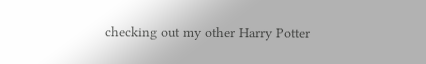checking out my other Harry Potter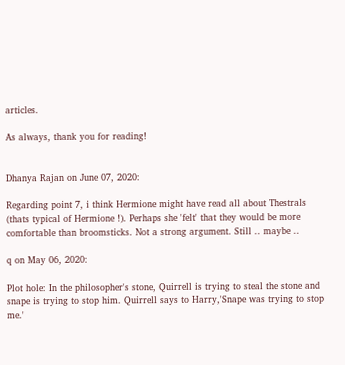articles.

As always, thank you for reading!


Dhanya Rajan on June 07, 2020:

Regarding point 7, i think Hermione might have read all about Thestrals (thats typical of Hermione !). Perhaps she 'felt' that they would be more comfortable than broomsticks. Not a strong argument. Still .. maybe ..

q on May 06, 2020:

Plot hole: In the philosopher's stone, Quirrell is trying to steal the stone and snape is trying to stop him. Quirrell says to Harry,'Snape was trying to stop me.'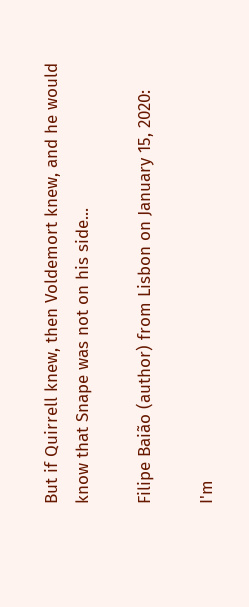But if Quirrell knew, then Voldemort knew, and he would know that Snape was not on his side...

Filipe Baião (author) from Lisbon on January 15, 2020:

I'm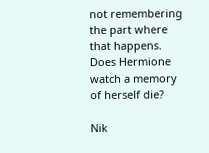not remembering the part where that happens. Does Hermione watch a memory of herself die?

Nik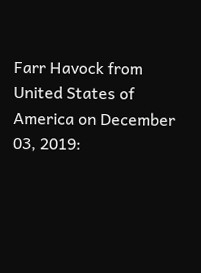Farr Havock from United States of America on December 03, 2019: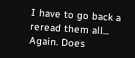I have to go back a reread them all... Again. Does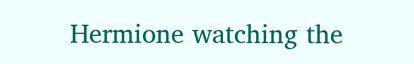Hermione watching the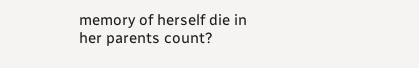memory of herself die in her parents count?